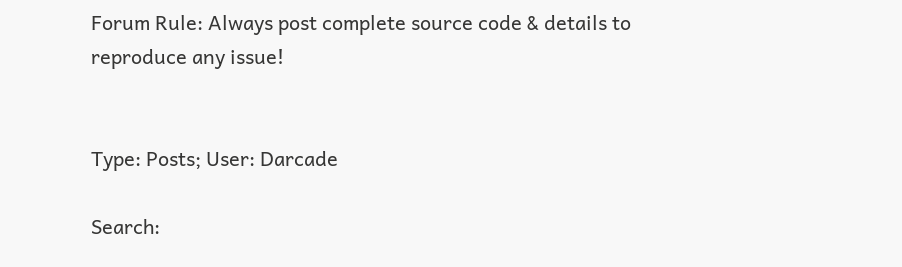Forum Rule: Always post complete source code & details to reproduce any issue!


Type: Posts; User: Darcade

Search: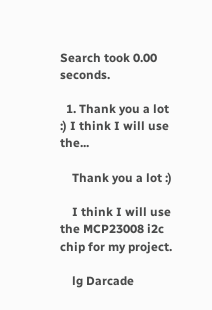Search took 0.00 seconds.

  1. Thank you a lot :) I think I will use the...

    Thank you a lot :)

    I think I will use the MCP23008 i2c chip for my project.

    lg Darcade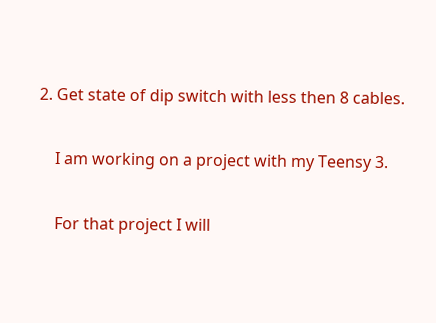2. Get state of dip switch with less then 8 cables.

    I am working on a project with my Teensy 3.

    For that project I will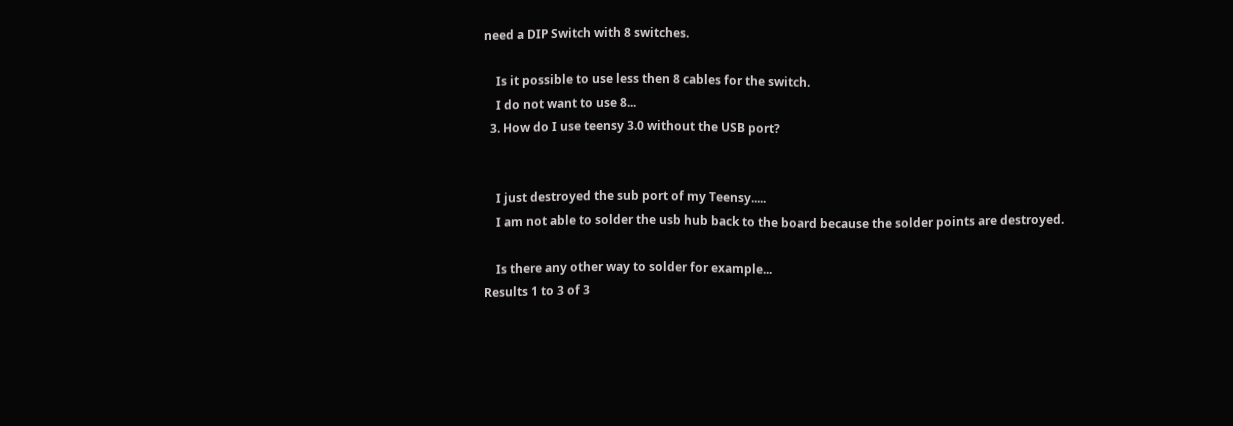need a DIP Switch with 8 switches.

    Is it possible to use less then 8 cables for the switch.
    I do not want to use 8...
  3. How do I use teensy 3.0 without the USB port?


    I just destroyed the sub port of my Teensy.....
    I am not able to solder the usb hub back to the board because the solder points are destroyed.

    Is there any other way to solder for example...
Results 1 to 3 of 3